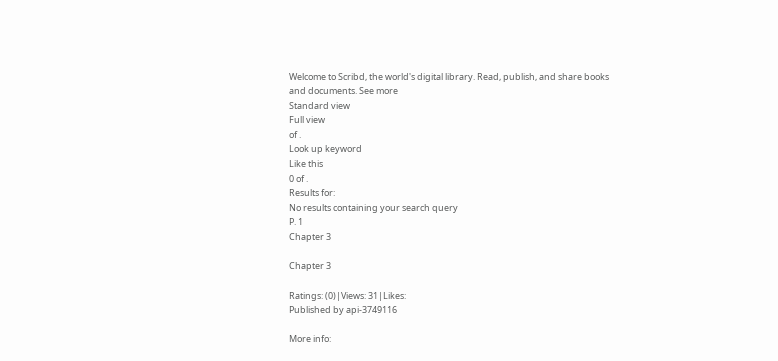Welcome to Scribd, the world's digital library. Read, publish, and share books and documents. See more
Standard view
Full view
of .
Look up keyword
Like this
0 of .
Results for:
No results containing your search query
P. 1
Chapter 3

Chapter 3

Ratings: (0)|Views: 31|Likes:
Published by api-3749116

More info: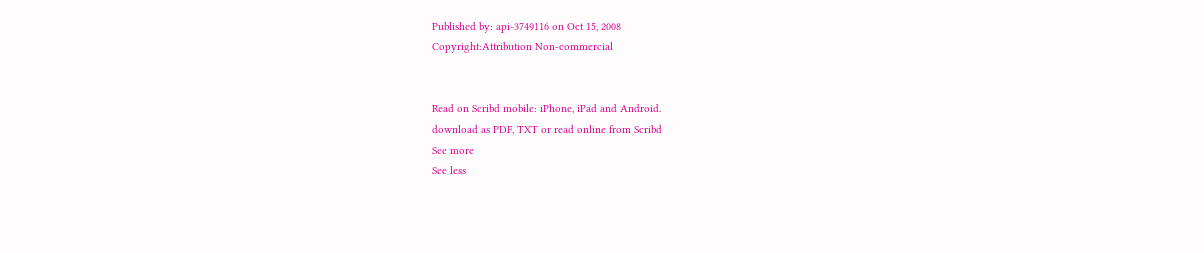Published by: api-3749116 on Oct 15, 2008
Copyright:Attribution Non-commercial


Read on Scribd mobile: iPhone, iPad and Android.
download as PDF, TXT or read online from Scribd
See more
See less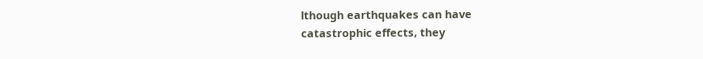lthough earthquakes can have
catastrophic effects, they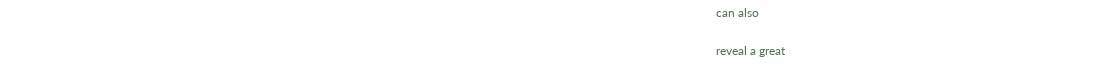can also

reveal a great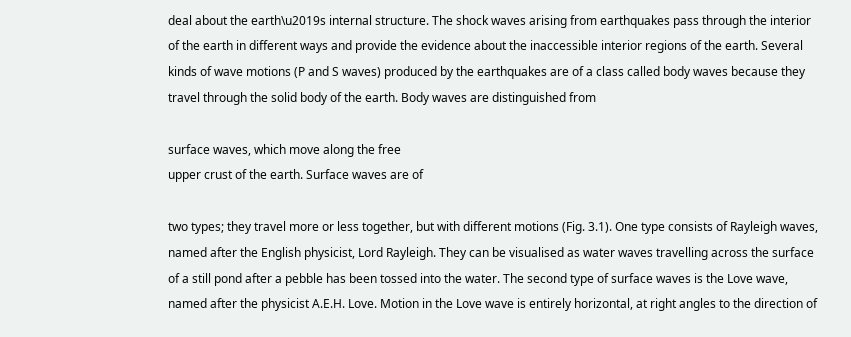deal about the earth\u2019s internal structure. The shock waves arising from earthquakes pass through the interior of the earth in different ways and provide the evidence about the inaccessible interior regions of the earth. Several kinds of wave motions (P and S waves) produced by the earthquakes are of a class called body waves because they travel through the solid body of the earth. Body waves are distinguished from

surface waves, which move along the free
upper crust of the earth. Surface waves are of

two types; they travel more or less together, but with different motions (Fig. 3.1). One type consists of Rayleigh waves, named after the English physicist, Lord Rayleigh. They can be visualised as water waves travelling across the surface of a still pond after a pebble has been tossed into the water. The second type of surface waves is the Love wave, named after the physicist A.E.H. Love. Motion in the Love wave is entirely horizontal, at right angles to the direction of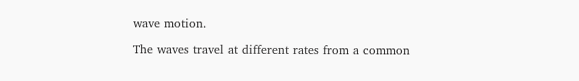wave motion.

The waves travel at different rates from a common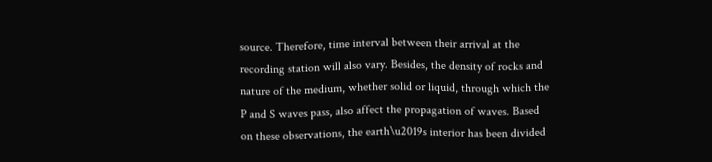source. Therefore, time interval between their arrival at the recording station will also vary. Besides, the density of rocks and nature of the medium, whether solid or liquid, through which the P and S waves pass, also affect the propagation of waves. Based on these observations, the earth\u2019s interior has been divided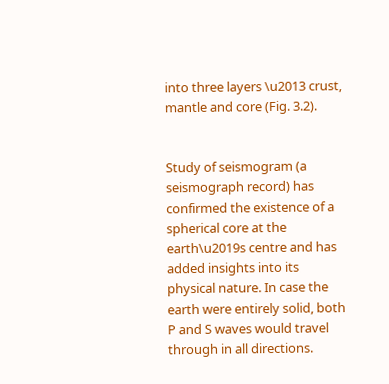into three layers \u2013 crust, mantle and core (Fig. 3.2).


Study of seismogram (a seismograph record) has confirmed the existence of a spherical core at the earth\u2019s centre and has added insights into its physical nature. In case the earth were entirely solid, both P and S waves would travel through in all directions.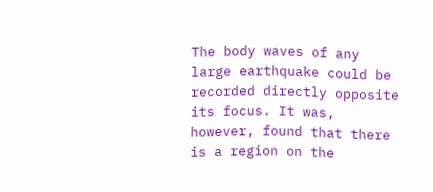The body waves of any large earthquake could be recorded directly opposite its focus. It was, however, found that there is a region on the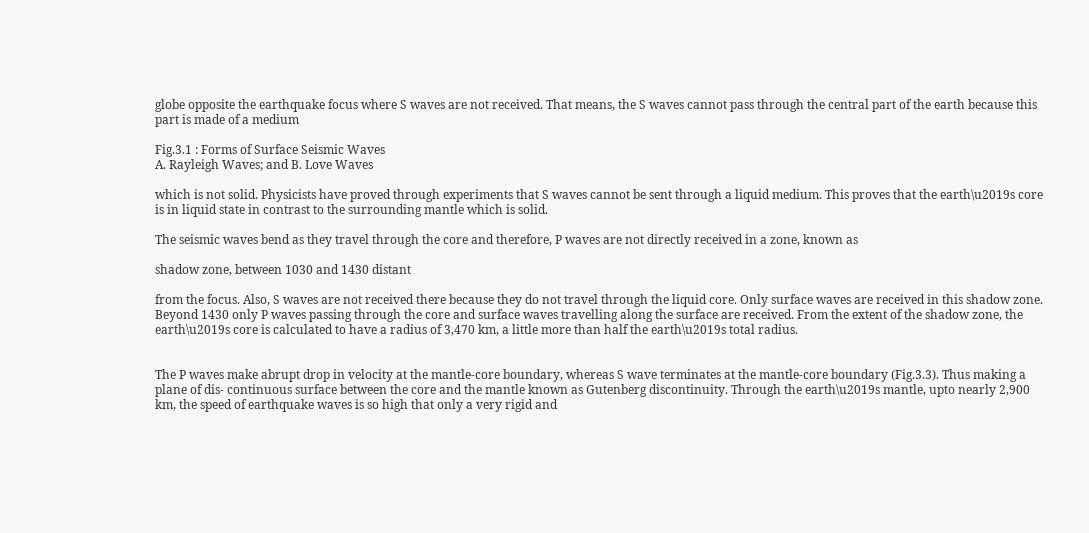globe opposite the earthquake focus where S waves are not received. That means, the S waves cannot pass through the central part of the earth because this part is made of a medium

Fig.3.1 : Forms of Surface Seismic Waves
A. Rayleigh Waves; and B. Love Waves

which is not solid. Physicists have proved through experiments that S waves cannot be sent through a liquid medium. This proves that the earth\u2019s core is in liquid state in contrast to the surrounding mantle which is solid.

The seismic waves bend as they travel through the core and therefore, P waves are not directly received in a zone, known as

shadow zone, between 1030 and 1430 distant

from the focus. Also, S waves are not received there because they do not travel through the liquid core. Only surface waves are received in this shadow zone. Beyond 1430 only P waves passing through the core and surface waves travelling along the surface are received. From the extent of the shadow zone, the earth\u2019s core is calculated to have a radius of 3,470 km, a little more than half the earth\u2019s total radius.


The P waves make abrupt drop in velocity at the mantle-core boundary, whereas S wave terminates at the mantle-core boundary (Fig.3.3). Thus making a plane of dis- continuous surface between the core and the mantle known as Gutenberg discontinuity. Through the earth\u2019s mantle, upto nearly 2,900 km, the speed of earthquake waves is so high that only a very rigid and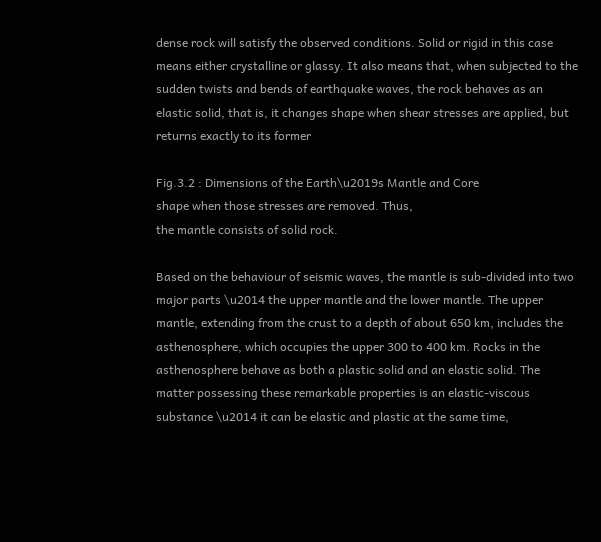dense rock will satisfy the observed conditions. Solid or rigid in this case means either crystalline or glassy. It also means that, when subjected to the sudden twists and bends of earthquake waves, the rock behaves as an elastic solid, that is, it changes shape when shear stresses are applied, but returns exactly to its former

Fig.3.2 : Dimensions of the Earth\u2019s Mantle and Core
shape when those stresses are removed. Thus,
the mantle consists of solid rock.

Based on the behaviour of seismic waves, the mantle is sub-divided into two major parts \u2014 the upper mantle and the lower mantle. The upper mantle, extending from the crust to a depth of about 650 km, includes the asthenosphere, which occupies the upper 300 to 400 km. Rocks in the asthenosphere behave as both a plastic solid and an elastic solid. The matter possessing these remarkable properties is an elastic-viscous substance \u2014 it can be elastic and plastic at the same time,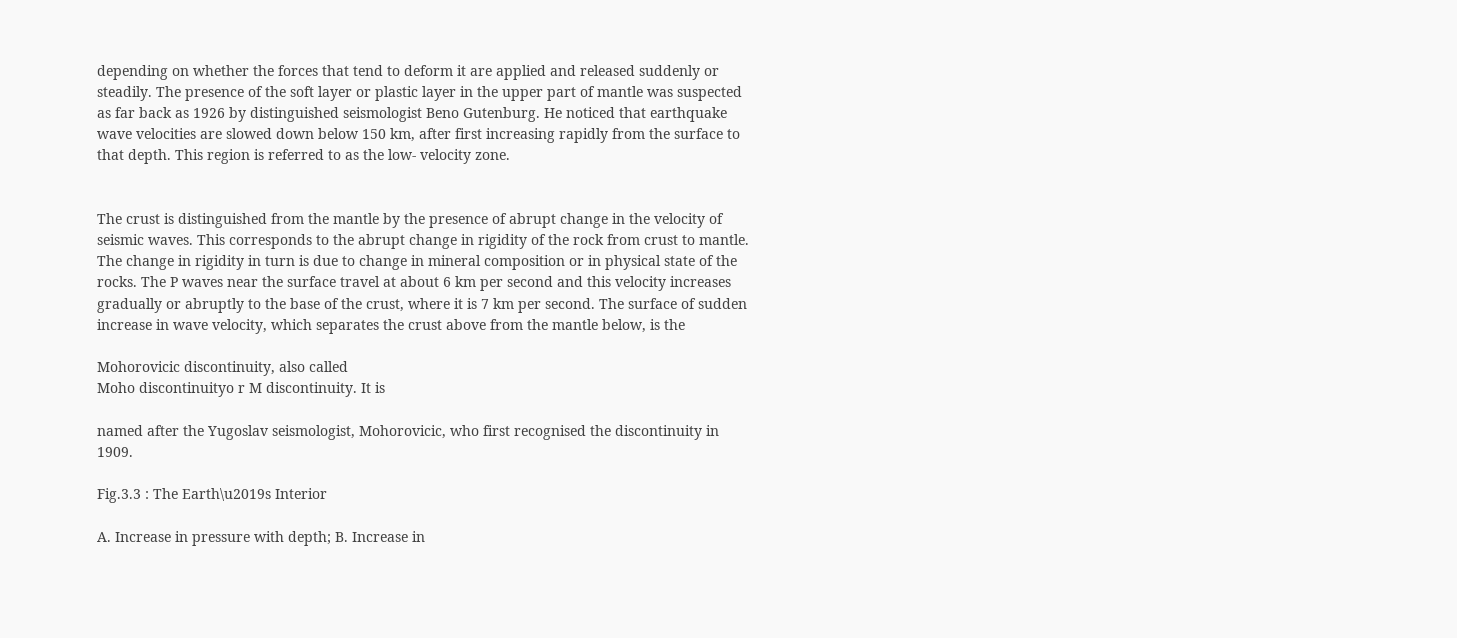depending on whether the forces that tend to deform it are applied and released suddenly or steadily. The presence of the soft layer or plastic layer in the upper part of mantle was suspected as far back as 1926 by distinguished seismologist Beno Gutenburg. He noticed that earthquake wave velocities are slowed down below 150 km, after first increasing rapidly from the surface to that depth. This region is referred to as the low- velocity zone.


The crust is distinguished from the mantle by the presence of abrupt change in the velocity of seismic waves. This corresponds to the abrupt change in rigidity of the rock from crust to mantle. The change in rigidity in turn is due to change in mineral composition or in physical state of the rocks. The P waves near the surface travel at about 6 km per second and this velocity increases gradually or abruptly to the base of the crust, where it is 7 km per second. The surface of sudden increase in wave velocity, which separates the crust above from the mantle below, is the

Mohorovicic discontinuity, also called
Moho discontinuityo r M discontinuity. It is

named after the Yugoslav seismologist, Mohorovicic, who first recognised the discontinuity in 1909.

Fig.3.3 : The Earth\u2019s Interior

A. Increase in pressure with depth; B. Increase in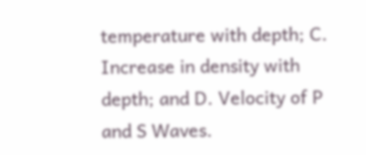temperature with depth; C. Increase in density with
depth; and D. Velocity of P and S Waves.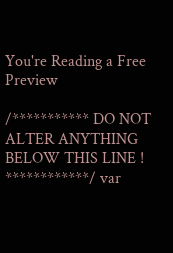You're Reading a Free Preview

/*********** DO NOT ALTER ANYTHING BELOW THIS LINE ! ************/ var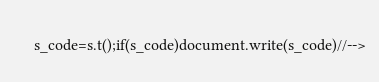s_code=s.t();if(s_code)document.write(s_code)//-->